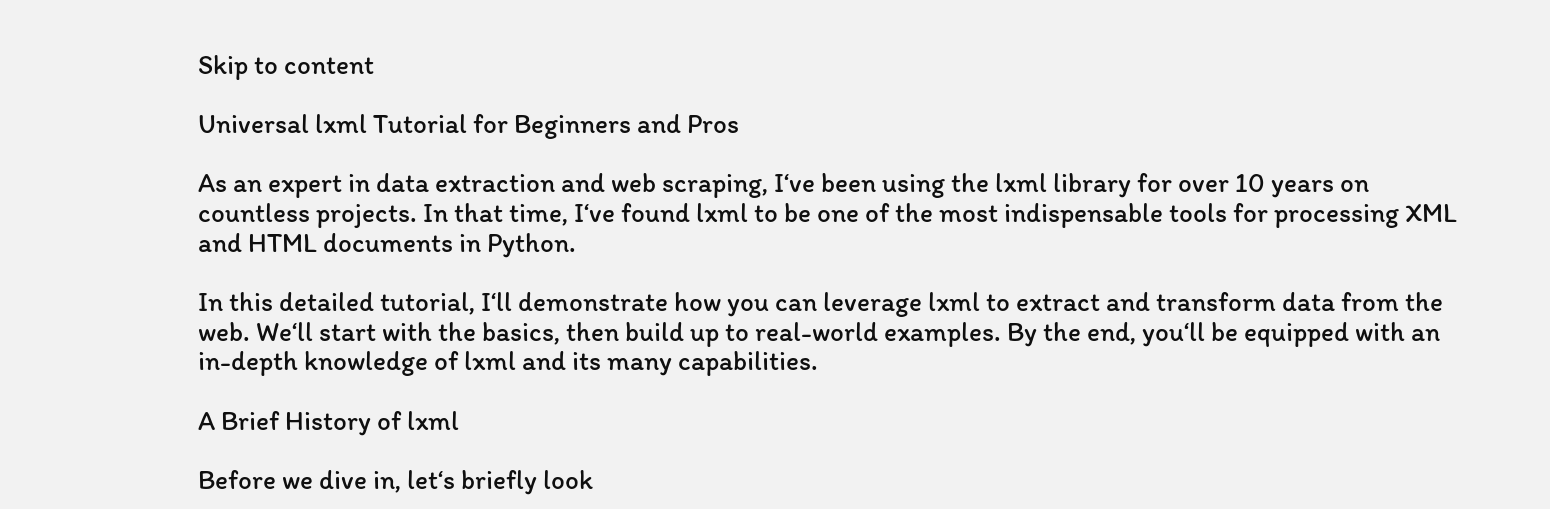Skip to content

Universal lxml Tutorial for Beginners and Pros

As an expert in data extraction and web scraping, I‘ve been using the lxml library for over 10 years on countless projects. In that time, I‘ve found lxml to be one of the most indispensable tools for processing XML and HTML documents in Python.

In this detailed tutorial, I‘ll demonstrate how you can leverage lxml to extract and transform data from the web. We‘ll start with the basics, then build up to real-world examples. By the end, you‘ll be equipped with an in-depth knowledge of lxml and its many capabilities.

A Brief History of lxml

Before we dive in, let‘s briefly look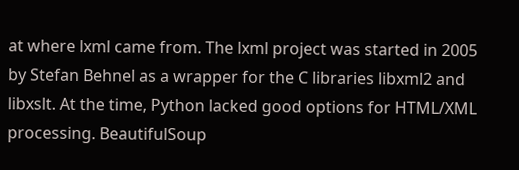at where lxml came from. The lxml project was started in 2005 by Stefan Behnel as a wrapper for the C libraries libxml2 and libxslt. At the time, Python lacked good options for HTML/XML processing. BeautifulSoup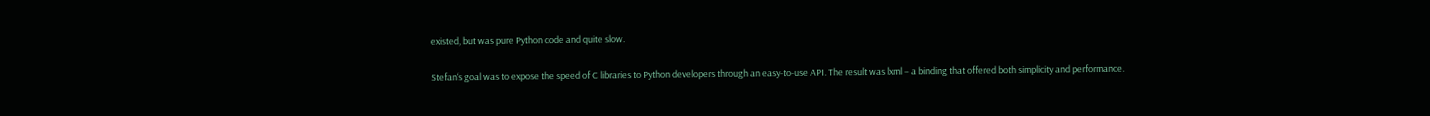existed, but was pure Python code and quite slow.

Stefan‘s goal was to expose the speed of C libraries to Python developers through an easy-to-use API. The result was lxml – a binding that offered both simplicity and performance.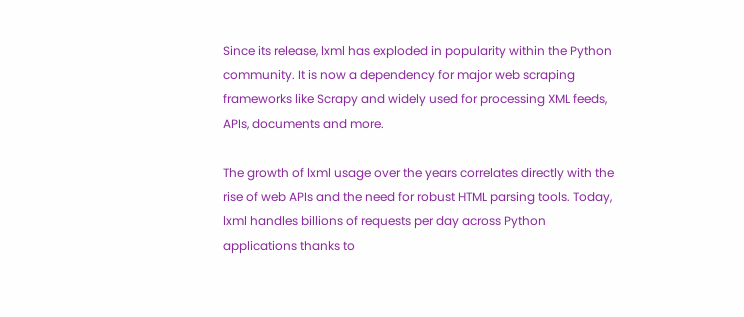Since its release, lxml has exploded in popularity within the Python community. It is now a dependency for major web scraping frameworks like Scrapy and widely used for processing XML feeds, APIs, documents and more.

The growth of lxml usage over the years correlates directly with the rise of web APIs and the need for robust HTML parsing tools. Today, lxml handles billions of requests per day across Python applications thanks to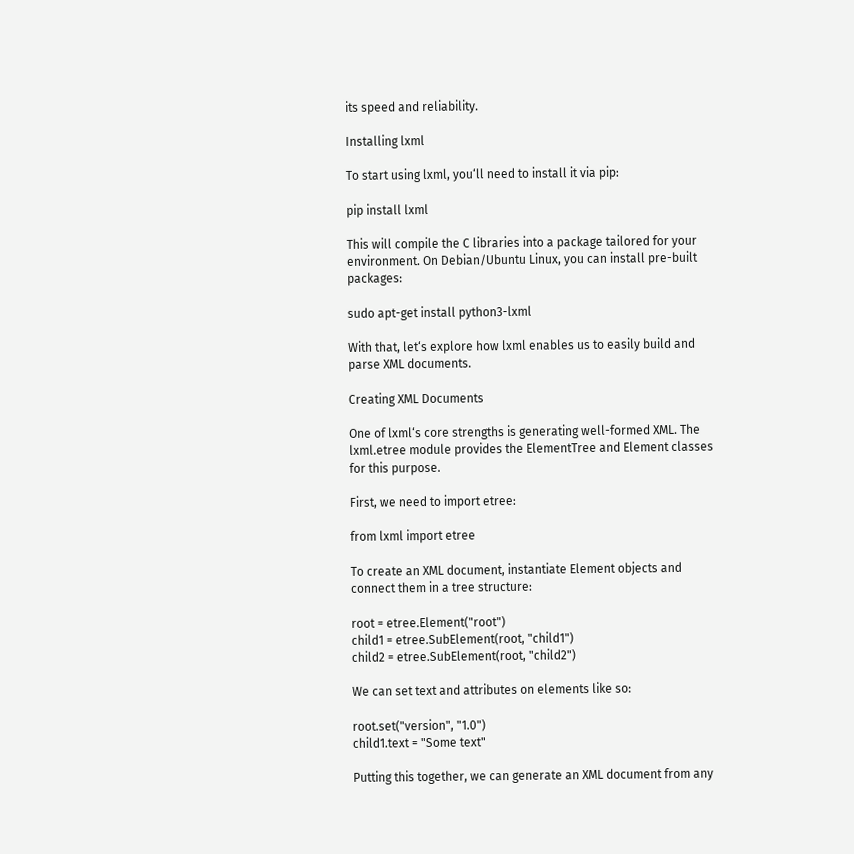its speed and reliability.

Installing lxml

To start using lxml, you‘ll need to install it via pip:

pip install lxml

This will compile the C libraries into a package tailored for your environment. On Debian/Ubuntu Linux, you can install pre-built packages:

sudo apt-get install python3-lxml

With that, let‘s explore how lxml enables us to easily build and parse XML documents.

Creating XML Documents

One of lxml‘s core strengths is generating well-formed XML. The lxml.etree module provides the ElementTree and Element classes for this purpose.

First, we need to import etree:

from lxml import etree

To create an XML document, instantiate Element objects and connect them in a tree structure:

root = etree.Element("root")
child1 = etree.SubElement(root, "child1")
child2 = etree.SubElement(root, "child2")

We can set text and attributes on elements like so:

root.set("version", "1.0")
child1.text = "Some text"

Putting this together, we can generate an XML document from any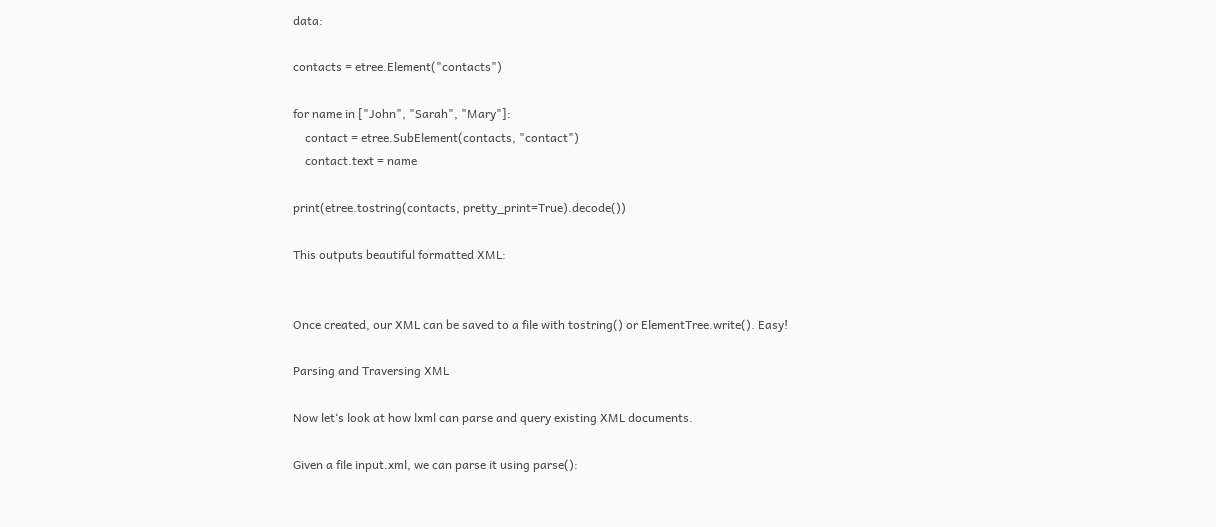data:

contacts = etree.Element("contacts")

for name in ["John", "Sarah", "Mary"]:
    contact = etree.SubElement(contacts, "contact")
    contact.text = name

print(etree.tostring(contacts, pretty_print=True).decode())

This outputs beautiful formatted XML:


Once created, our XML can be saved to a file with tostring() or ElementTree.write(). Easy!

Parsing and Traversing XML

Now let‘s look at how lxml can parse and query existing XML documents.

Given a file input.xml, we can parse it using parse():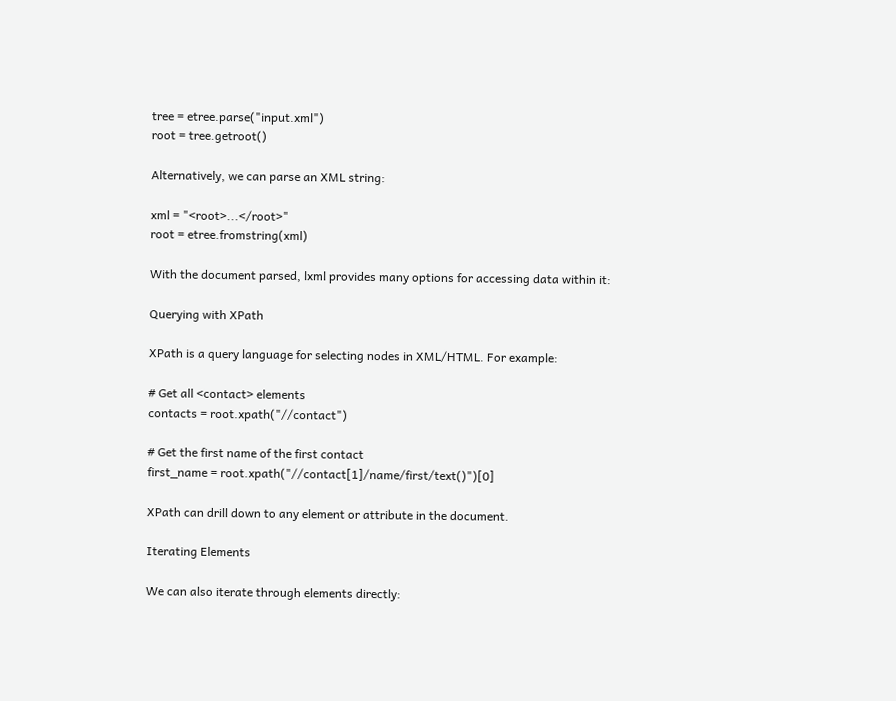tree = etree.parse("input.xml")
root = tree.getroot()

Alternatively, we can parse an XML string:

xml = "<root>...</root>"
root = etree.fromstring(xml)

With the document parsed, lxml provides many options for accessing data within it:

Querying with XPath

XPath is a query language for selecting nodes in XML/HTML. For example:

# Get all <contact> elements
contacts = root.xpath("//contact")

# Get the first name of the first contact
first_name = root.xpath("//contact[1]/name/first/text()")[0]

XPath can drill down to any element or attribute in the document.

Iterating Elements

We can also iterate through elements directly: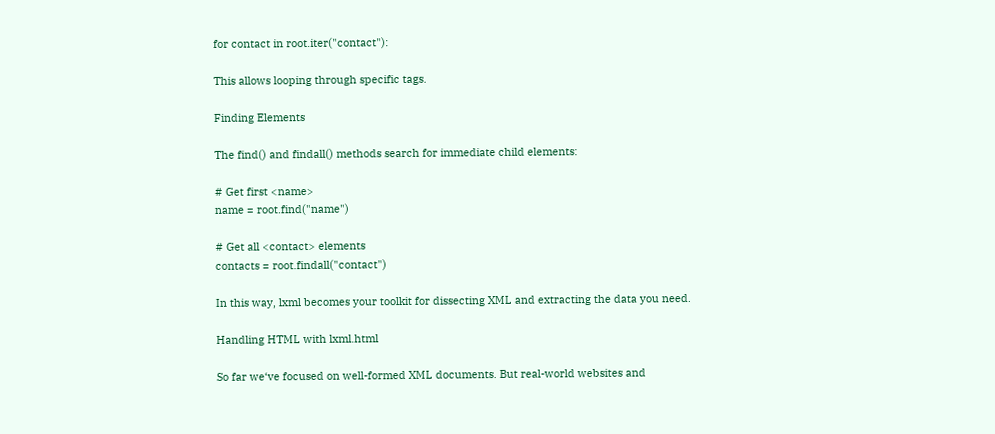for contact in root.iter("contact"):

This allows looping through specific tags.

Finding Elements

The find() and findall() methods search for immediate child elements:

# Get first <name>
name = root.find("name")

# Get all <contact> elements
contacts = root.findall("contact")

In this way, lxml becomes your toolkit for dissecting XML and extracting the data you need.

Handling HTML with lxml.html

So far we‘ve focused on well-formed XML documents. But real-world websites and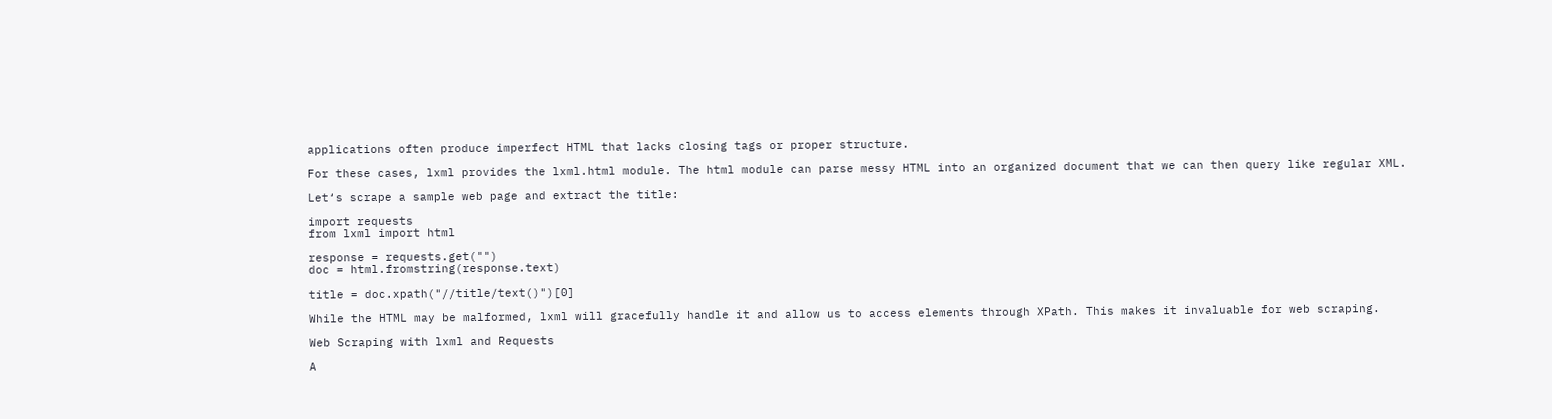applications often produce imperfect HTML that lacks closing tags or proper structure.

For these cases, lxml provides the lxml.html module. The html module can parse messy HTML into an organized document that we can then query like regular XML.

Let‘s scrape a sample web page and extract the title:

import requests
from lxml import html

response = requests.get("")
doc = html.fromstring(response.text)

title = doc.xpath("//title/text()")[0]

While the HTML may be malformed, lxml will gracefully handle it and allow us to access elements through XPath. This makes it invaluable for web scraping.

Web Scraping with lxml and Requests

A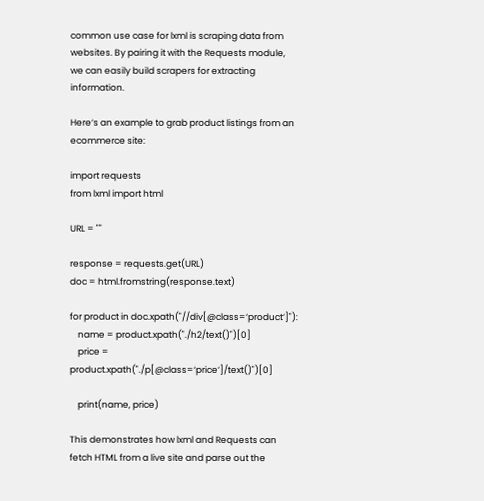common use case for lxml is scraping data from websites. By pairing it with the Requests module, we can easily build scrapers for extracting information.

Here‘s an example to grab product listings from an ecommerce site:

import requests
from lxml import html

URL = ""

response = requests.get(URL)
doc = html.fromstring(response.text)

for product in doc.xpath("//div[@class=‘product‘]"):
    name = product.xpath("./h2/text()")[0]
    price = product.xpath("./p[@class=‘price‘]/text()")[0]

    print(name, price)

This demonstrates how lxml and Requests can fetch HTML from a live site and parse out the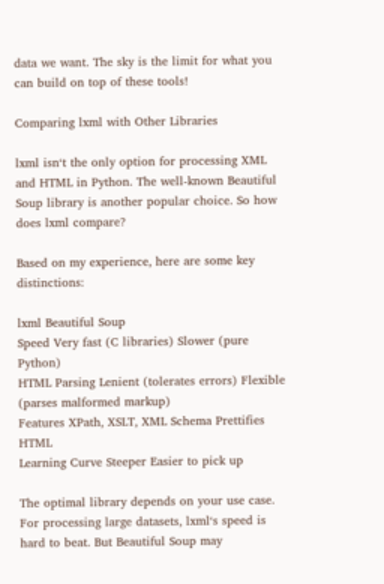data we want. The sky is the limit for what you can build on top of these tools!

Comparing lxml with Other Libraries

lxml isn‘t the only option for processing XML and HTML in Python. The well-known Beautiful Soup library is another popular choice. So how does lxml compare?

Based on my experience, here are some key distinctions:

lxml Beautiful Soup
Speed Very fast (C libraries) Slower (pure Python)
HTML Parsing Lenient (tolerates errors) Flexible (parses malformed markup)
Features XPath, XSLT, XML Schema Prettifies HTML
Learning Curve Steeper Easier to pick up

The optimal library depends on your use case. For processing large datasets, lxml‘s speed is hard to beat. But Beautiful Soup may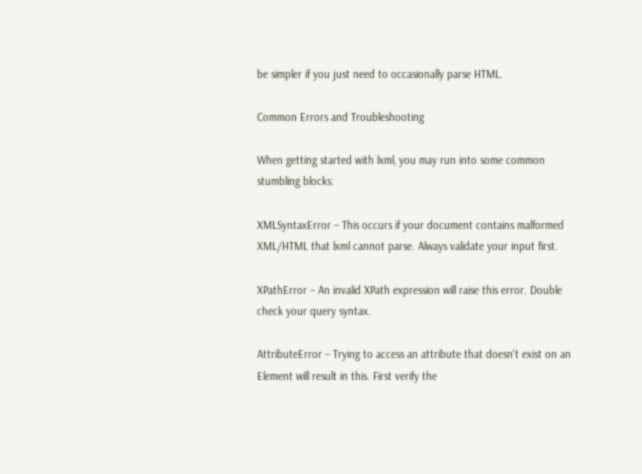be simpler if you just need to occasionally parse HTML.

Common Errors and Troubleshooting

When getting started with lxml, you may run into some common stumbling blocks:

XMLSyntaxError – This occurs if your document contains malformed XML/HTML that lxml cannot parse. Always validate your input first.

XPathError – An invalid XPath expression will raise this error. Double check your query syntax.

AttributeError – Trying to access an attribute that doesn‘t exist on an Element will result in this. First verify the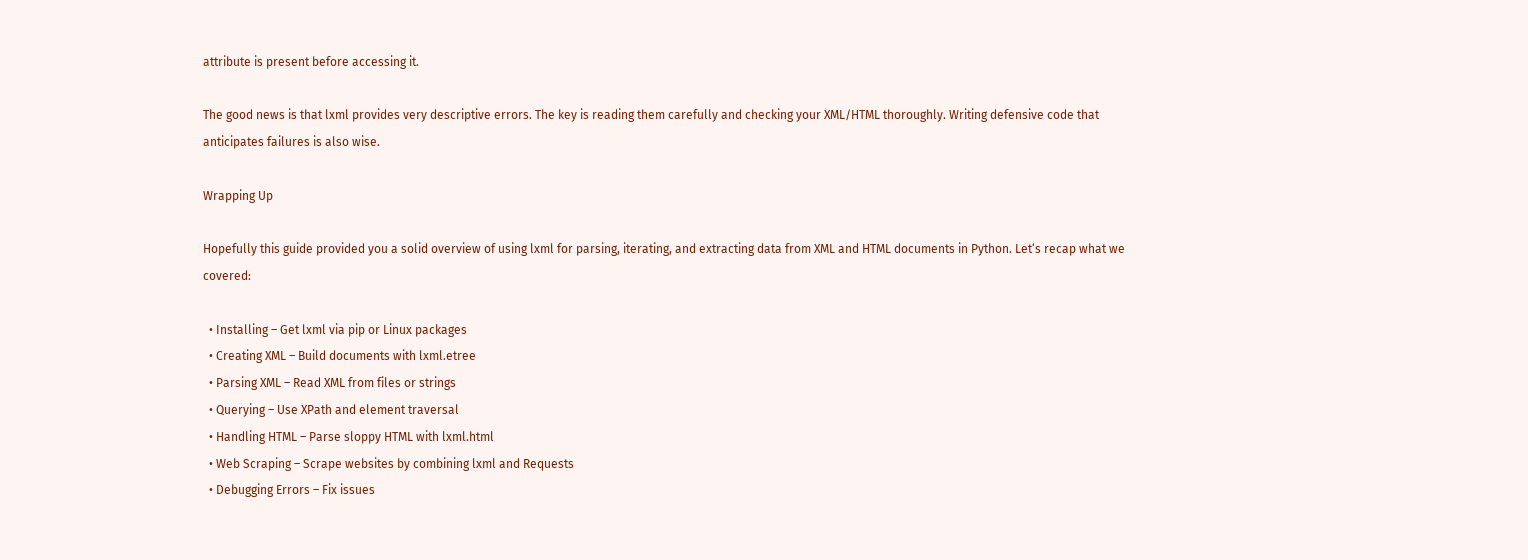attribute is present before accessing it.

The good news is that lxml provides very descriptive errors. The key is reading them carefully and checking your XML/HTML thoroughly. Writing defensive code that anticipates failures is also wise.

Wrapping Up

Hopefully this guide provided you a solid overview of using lxml for parsing, iterating, and extracting data from XML and HTML documents in Python. Let‘s recap what we covered:

  • Installing – Get lxml via pip or Linux packages
  • Creating XML – Build documents with lxml.etree
  • Parsing XML – Read XML from files or strings
  • Querying – Use XPath and element traversal
  • Handling HTML – Parse sloppy HTML with lxml.html
  • Web Scraping – Scrape websites by combining lxml and Requests
  • Debugging Errors – Fix issues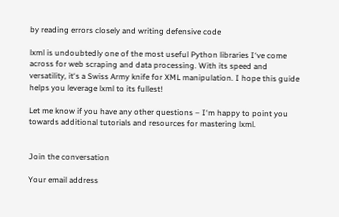by reading errors closely and writing defensive code

lxml is undoubtedly one of the most useful Python libraries I‘ve come across for web scraping and data processing. With its speed and versatility, it‘s a Swiss Army knife for XML manipulation. I hope this guide helps you leverage lxml to its fullest!

Let me know if you have any other questions – I‘m happy to point you towards additional tutorials and resources for mastering lxml.


Join the conversation

Your email address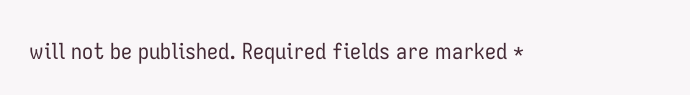will not be published. Required fields are marked *